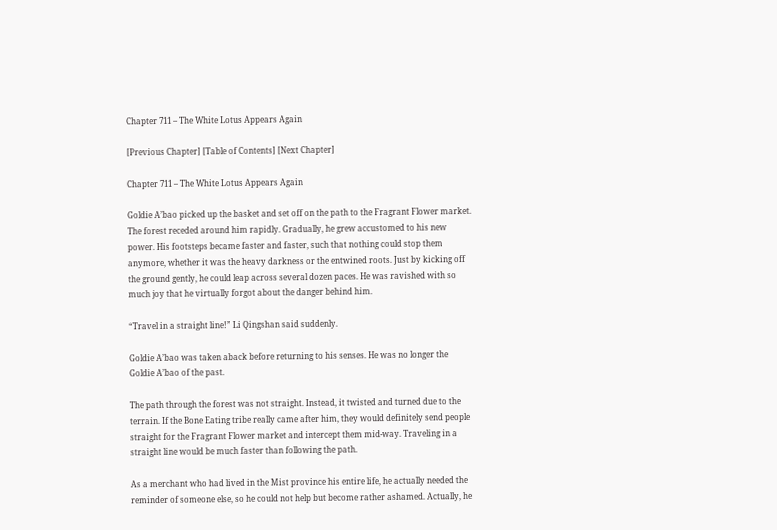Chapter 711 – The White Lotus Appears Again

[Previous Chapter] [Table of Contents] [Next Chapter]

Chapter 711 – The White Lotus Appears Again

Goldie A’bao picked up the basket and set off on the path to the Fragrant Flower market. The forest receded around him rapidly. Gradually, he grew accustomed to his new power. His footsteps became faster and faster, such that nothing could stop them anymore, whether it was the heavy darkness or the entwined roots. Just by kicking off the ground gently, he could leap across several dozen paces. He was ravished with so much joy that he virtually forgot about the danger behind him.

“Travel in a straight line!” Li Qingshan said suddenly.

Goldie A’bao was taken aback before returning to his senses. He was no longer the Goldie A’bao of the past.

The path through the forest was not straight. Instead, it twisted and turned due to the terrain. If the Bone Eating tribe really came after him, they would definitely send people straight for the Fragrant Flower market and intercept them mid-way. Traveling in a straight line would be much faster than following the path.

As a merchant who had lived in the Mist province his entire life, he actually needed the reminder of someone else, so he could not help but become rather ashamed. Actually, he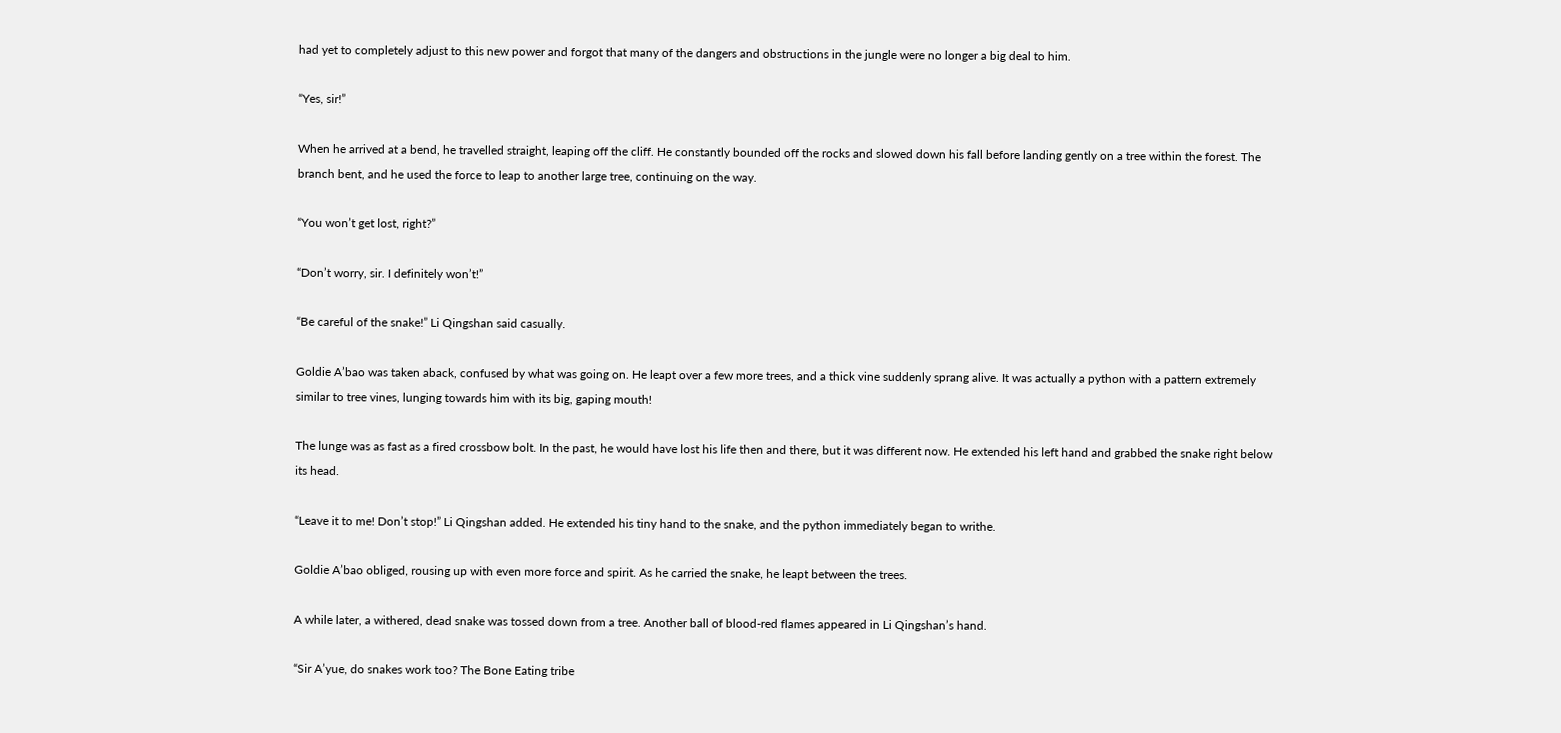had yet to completely adjust to this new power and forgot that many of the dangers and obstructions in the jungle were no longer a big deal to him.

“Yes, sir!”

When he arrived at a bend, he travelled straight, leaping off the cliff. He constantly bounded off the rocks and slowed down his fall before landing gently on a tree within the forest. The branch bent, and he used the force to leap to another large tree, continuing on the way.

“You won’t get lost, right?”

“Don’t worry, sir. I definitely won’t!”

“Be careful of the snake!” Li Qingshan said casually.

Goldie A’bao was taken aback, confused by what was going on. He leapt over a few more trees, and a thick vine suddenly sprang alive. It was actually a python with a pattern extremely similar to tree vines, lunging towards him with its big, gaping mouth!

The lunge was as fast as a fired crossbow bolt. In the past, he would have lost his life then and there, but it was different now. He extended his left hand and grabbed the snake right below its head.

“Leave it to me! Don’t stop!” Li Qingshan added. He extended his tiny hand to the snake, and the python immediately began to writhe.

Goldie A’bao obliged, rousing up with even more force and spirit. As he carried the snake, he leapt between the trees.

A while later, a withered, dead snake was tossed down from a tree. Another ball of blood-red flames appeared in Li Qingshan’s hand.

“Sir A’yue, do snakes work too? The Bone Eating tribe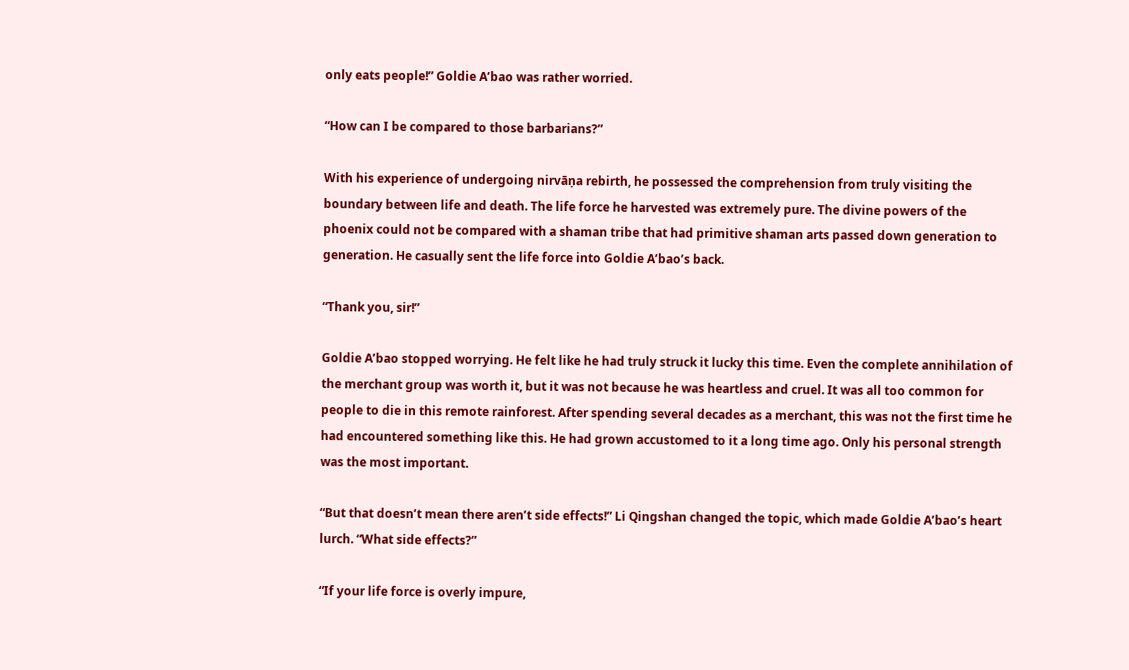only eats people!” Goldie A’bao was rather worried.

“How can I be compared to those barbarians?”

With his experience of undergoing nirvāṇa rebirth, he possessed the comprehension from truly visiting the boundary between life and death. The life force he harvested was extremely pure. The divine powers of the phoenix could not be compared with a shaman tribe that had primitive shaman arts passed down generation to generation. He casually sent the life force into Goldie A’bao’s back.

“Thank you, sir!”

Goldie A’bao stopped worrying. He felt like he had truly struck it lucky this time. Even the complete annihilation of the merchant group was worth it, but it was not because he was heartless and cruel. It was all too common for people to die in this remote rainforest. After spending several decades as a merchant, this was not the first time he had encountered something like this. He had grown accustomed to it a long time ago. Only his personal strength was the most important.

“But that doesn’t mean there aren’t side effects!” Li Qingshan changed the topic, which made Goldie A’bao’s heart lurch. “What side effects?”

“If your life force is overly impure,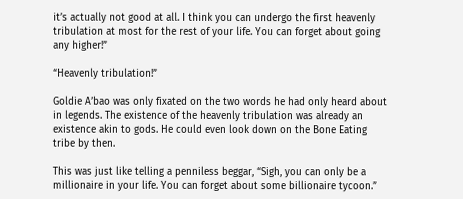it’s actually not good at all. I think you can undergo the first heavenly tribulation at most for the rest of your life. You can forget about going any higher!”

“Heavenly tribulation!”

Goldie A’bao was only fixated on the two words he had only heard about in legends. The existence of the heavenly tribulation was already an existence akin to gods. He could even look down on the Bone Eating tribe by then.

This was just like telling a penniless beggar, “Sigh, you can only be a millionaire in your life. You can forget about some billionaire tycoon.”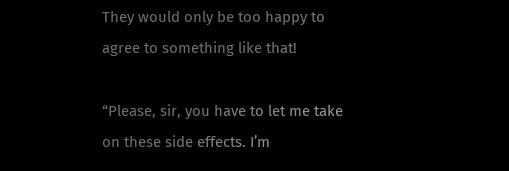They would only be too happy to agree to something like that!

“Please, sir, you have to let me take on these side effects. I’m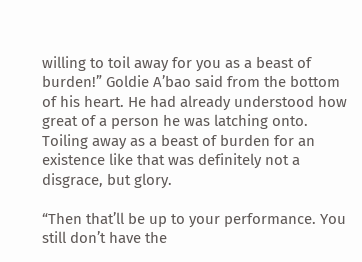willing to toil away for you as a beast of burden!” Goldie A’bao said from the bottom of his heart. He had already understood how great of a person he was latching onto. Toiling away as a beast of burden for an existence like that was definitely not a disgrace, but glory.

“Then that’ll be up to your performance. You still don’t have the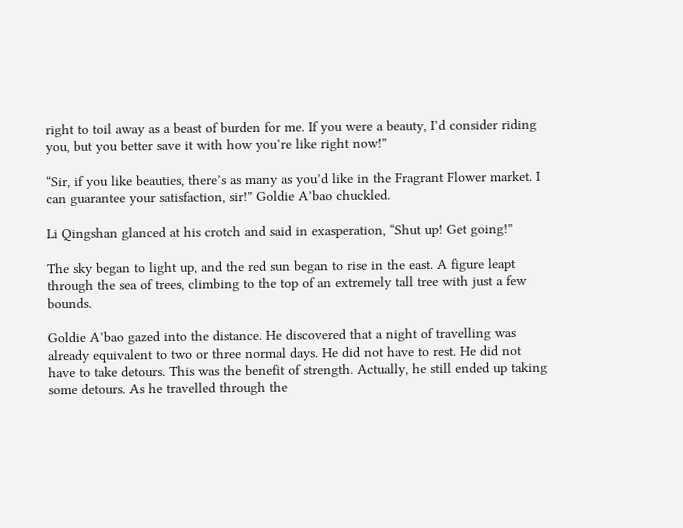right to toil away as a beast of burden for me. If you were a beauty, I’d consider riding you, but you better save it with how you’re like right now!”

“Sir, if you like beauties, there’s as many as you’d like in the Fragrant Flower market. I can guarantee your satisfaction, sir!” Goldie A’bao chuckled.

Li Qingshan glanced at his crotch and said in exasperation, “Shut up! Get going!”

The sky began to light up, and the red sun began to rise in the east. A figure leapt through the sea of trees, climbing to the top of an extremely tall tree with just a few bounds.

Goldie A’bao gazed into the distance. He discovered that a night of travelling was already equivalent to two or three normal days. He did not have to rest. He did not have to take detours. This was the benefit of strength. Actually, he still ended up taking some detours. As he travelled through the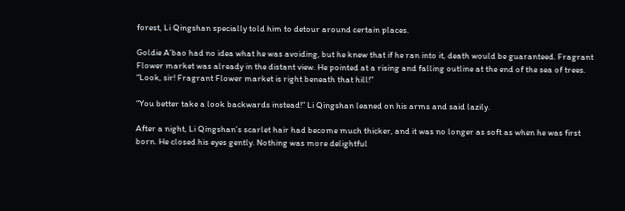forest, Li Qingshan specially told him to detour around certain places.

Goldie A’bao had no idea what he was avoiding, but he knew that if he ran into it, death would be guaranteed. Fragrant Flower market was already in the distant view. He pointed at a rising and falling outline at the end of the sea of trees. “Look, sir! Fragrant Flower market is right beneath that hill!”

“You better take a look backwards instead!” Li Qingshan leaned on his arms and said lazily.

After a night, Li Qingshan’s scarlet hair had become much thicker, and it was no longer as soft as when he was first born. He closed his eyes gently. Nothing was more delightful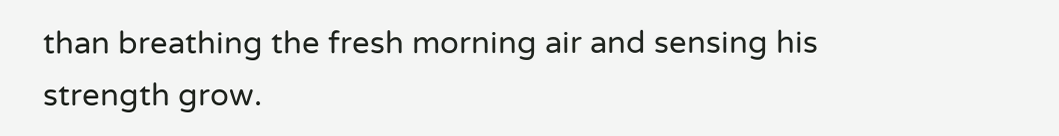than breathing the fresh morning air and sensing his strength grow.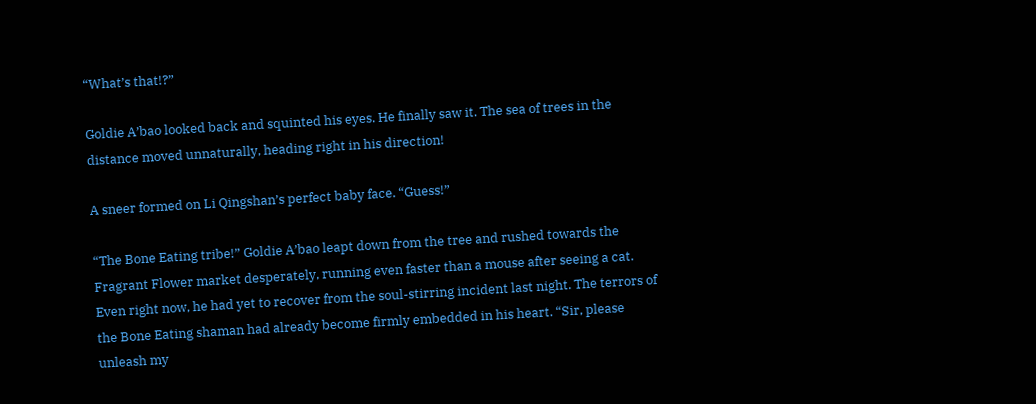“What’s that!?”

Goldie A’bao looked back and squinted his eyes. He finally saw it. The sea of trees in the distance moved unnaturally, heading right in his direction!

A sneer formed on Li Qingshan’s perfect baby face. “Guess!”

“The Bone Eating tribe!” Goldie A’bao leapt down from the tree and rushed towards the Fragrant Flower market desperately, running even faster than a mouse after seeing a cat. Even right now, he had yet to recover from the soul-stirring incident last night. The terrors of the Bone Eating shaman had already become firmly embedded in his heart. “Sir, please unleash my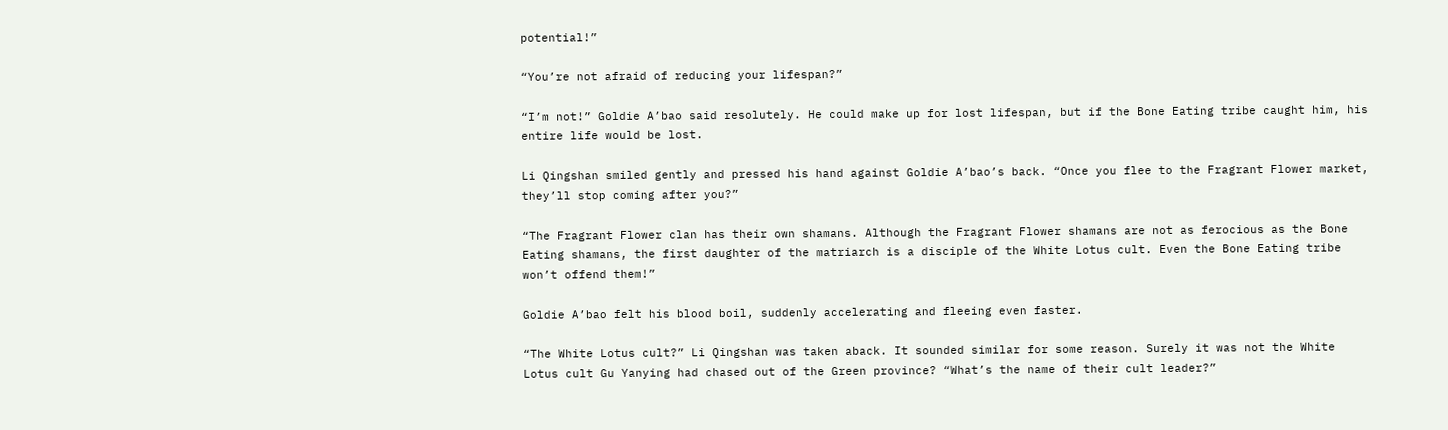potential!”

“You’re not afraid of reducing your lifespan?”

“I’m not!” Goldie A’bao said resolutely. He could make up for lost lifespan, but if the Bone Eating tribe caught him, his entire life would be lost.

Li Qingshan smiled gently and pressed his hand against Goldie A’bao’s back. “Once you flee to the Fragrant Flower market, they’ll stop coming after you?”

“The Fragrant Flower clan has their own shamans. Although the Fragrant Flower shamans are not as ferocious as the Bone Eating shamans, the first daughter of the matriarch is a disciple of the White Lotus cult. Even the Bone Eating tribe won’t offend them!”

Goldie A’bao felt his blood boil, suddenly accelerating and fleeing even faster.

“The White Lotus cult?” Li Qingshan was taken aback. It sounded similar for some reason. Surely it was not the White Lotus cult Gu Yanying had chased out of the Green province? “What’s the name of their cult leader?”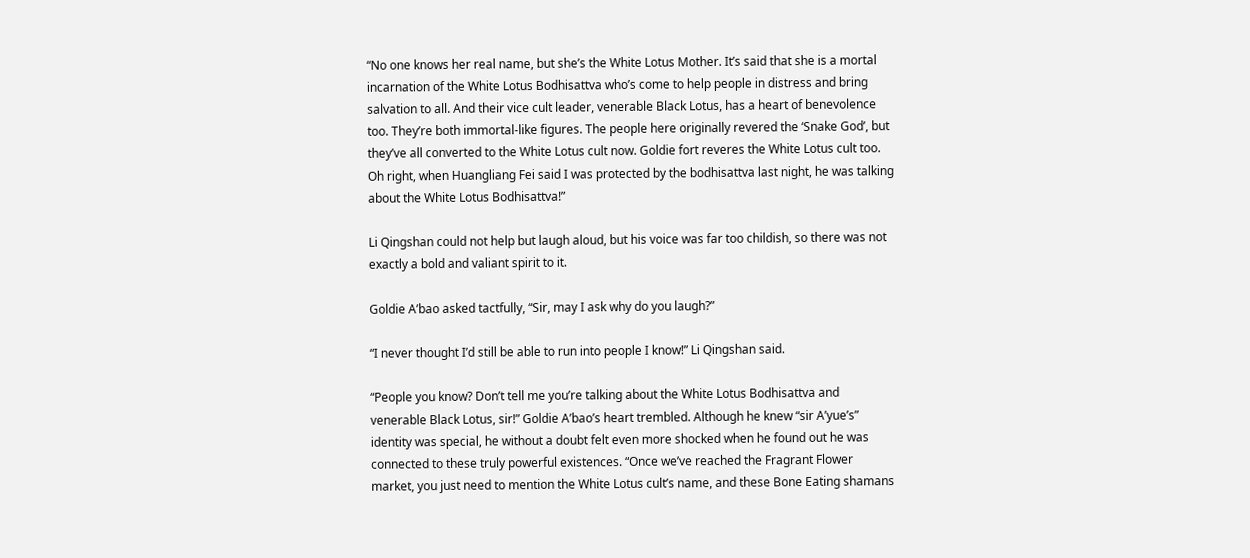“No one knows her real name, but she’s the White Lotus Mother. It’s said that she is a mortal incarnation of the White Lotus Bodhisattva who’s come to help people in distress and bring salvation to all. And their vice cult leader, venerable Black Lotus, has a heart of benevolence too. They’re both immortal-like figures. The people here originally revered the ‘Snake God’, but they’ve all converted to the White Lotus cult now. Goldie fort reveres the White Lotus cult too. Oh right, when Huangliang Fei said I was protected by the bodhisattva last night, he was talking about the White Lotus Bodhisattva!”

Li Qingshan could not help but laugh aloud, but his voice was far too childish, so there was not exactly a bold and valiant spirit to it.

Goldie A’bao asked tactfully, “Sir, may I ask why do you laugh?”

“I never thought I’d still be able to run into people I know!” Li Qingshan said.

“People you know? Don’t tell me you’re talking about the White Lotus Bodhisattva and venerable Black Lotus, sir!” Goldie A’bao’s heart trembled. Although he knew “sir A’yue’s” identity was special, he without a doubt felt even more shocked when he found out he was connected to these truly powerful existences. “Once we’ve reached the Fragrant Flower market, you just need to mention the White Lotus cult’s name, and these Bone Eating shamans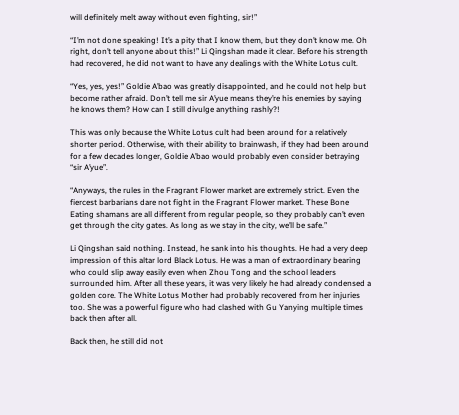will definitely melt away without even fighting, sir!”

“I’m not done speaking! It’s a pity that I know them, but they don’t know me. Oh right, don’t tell anyone about this!” Li Qingshan made it clear. Before his strength had recovered, he did not want to have any dealings with the White Lotus cult.

“Yes, yes, yes!” Goldie A’bao was greatly disappointed, and he could not help but become rather afraid. Don’t tell me sir A’yue means they’re his enemies by saying he knows them? How can I still divulge anything rashly?!

This was only because the White Lotus cult had been around for a relatively shorter period. Otherwise, with their ability to brainwash, if they had been around for a few decades longer, Goldie A’bao would probably even consider betraying “sir A’yue”.

“Anyways, the rules in the Fragrant Flower market are extremely strict. Even the fiercest barbarians dare not fight in the Fragrant Flower market. These Bone Eating shamans are all different from regular people, so they probably can’t even get through the city gates. As long as we stay in the city, we’ll be safe.”

Li Qingshan said nothing. Instead, he sank into his thoughts. He had a very deep impression of this altar lord Black Lotus. He was a man of extraordinary bearing who could slip away easily even when Zhou Tong and the school leaders surrounded him. After all these years, it was very likely he had already condensed a golden core. The White Lotus Mother had probably recovered from her injuries too. She was a powerful figure who had clashed with Gu Yanying multiple times back then after all.

Back then, he still did not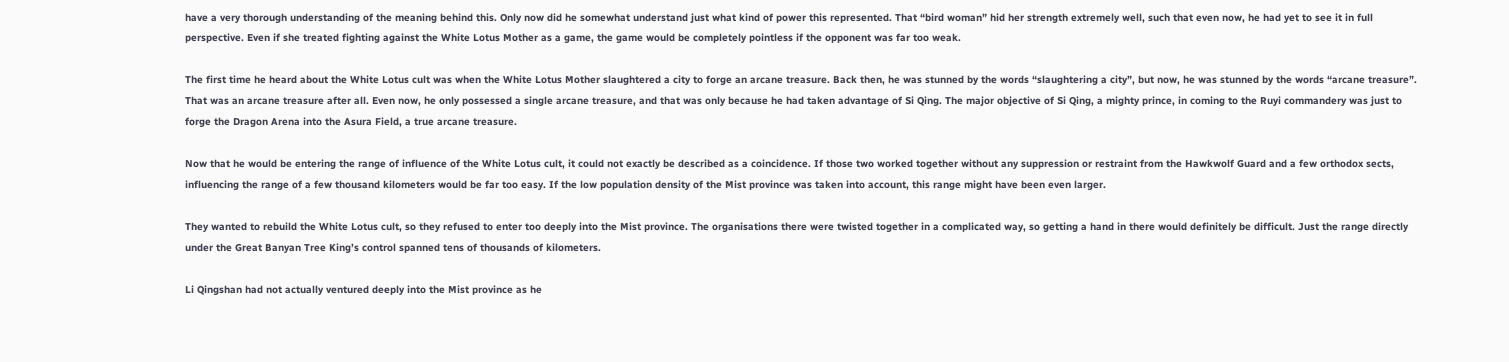have a very thorough understanding of the meaning behind this. Only now did he somewhat understand just what kind of power this represented. That “bird woman” hid her strength extremely well, such that even now, he had yet to see it in full perspective. Even if she treated fighting against the White Lotus Mother as a game, the game would be completely pointless if the opponent was far too weak.

The first time he heard about the White Lotus cult was when the White Lotus Mother slaughtered a city to forge an arcane treasure. Back then, he was stunned by the words “slaughtering a city”, but now, he was stunned by the words “arcane treasure”. That was an arcane treasure after all. Even now, he only possessed a single arcane treasure, and that was only because he had taken advantage of Si Qing. The major objective of Si Qing, a mighty prince, in coming to the Ruyi commandery was just to forge the Dragon Arena into the Asura Field, a true arcane treasure.

Now that he would be entering the range of influence of the White Lotus cult, it could not exactly be described as a coincidence. If those two worked together without any suppression or restraint from the Hawkwolf Guard and a few orthodox sects, influencing the range of a few thousand kilometers would be far too easy. If the low population density of the Mist province was taken into account, this range might have been even larger.

They wanted to rebuild the White Lotus cult, so they refused to enter too deeply into the Mist province. The organisations there were twisted together in a complicated way, so getting a hand in there would definitely be difficult. Just the range directly under the Great Banyan Tree King’s control spanned tens of thousands of kilometers.

Li Qingshan had not actually ventured deeply into the Mist province as he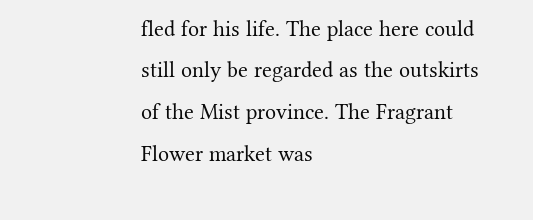fled for his life. The place here could still only be regarded as the outskirts of the Mist province. The Fragrant Flower market was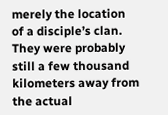merely the location of a disciple’s clan. They were probably still a few thousand kilometers away from the actual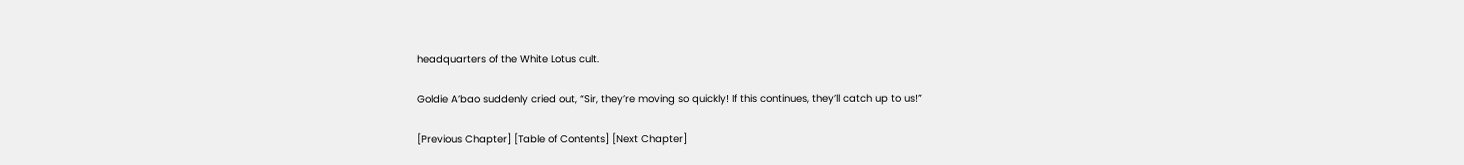headquarters of the White Lotus cult.

Goldie A’bao suddenly cried out, “Sir, they’re moving so quickly! If this continues, they’ll catch up to us!”

[Previous Chapter] [Table of Contents] [Next Chapter]